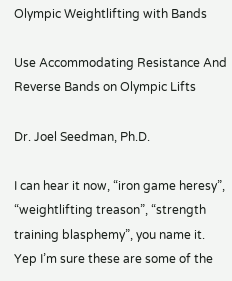Olympic Weightlifting with Bands

Use Accommodating Resistance And Reverse Bands on Olympic Lifts

Dr. Joel Seedman, Ph.D.

I can hear it now, “iron game heresy”, “weightlifting treason”, “strength training blasphemy”, you name it.  Yep I’m sure these are some of the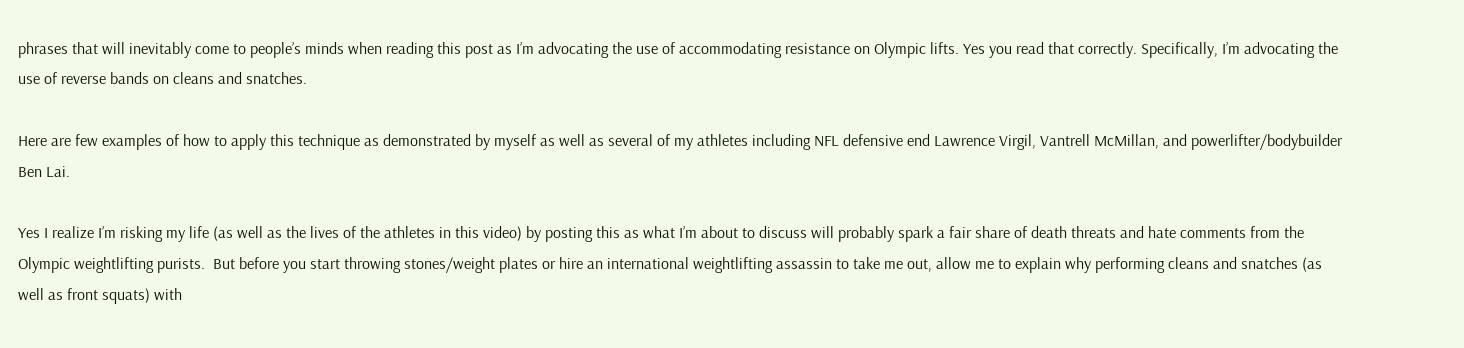phrases that will inevitably come to people’s minds when reading this post as I’m advocating the use of accommodating resistance on Olympic lifts. Yes you read that correctly. Specifically, I’m advocating the use of reverse bands on cleans and snatches.

Here are few examples of how to apply this technique as demonstrated by myself as well as several of my athletes including NFL defensive end Lawrence Virgil, Vantrell McMillan, and powerlifter/bodybuilder Ben Lai.

Yes I realize I’m risking my life (as well as the lives of the athletes in this video) by posting this as what I’m about to discuss will probably spark a fair share of death threats and hate comments from the Olympic weightlifting purists.  But before you start throwing stones/weight plates or hire an international weightlifting assassin to take me out, allow me to explain why performing cleans and snatches (as well as front squats) with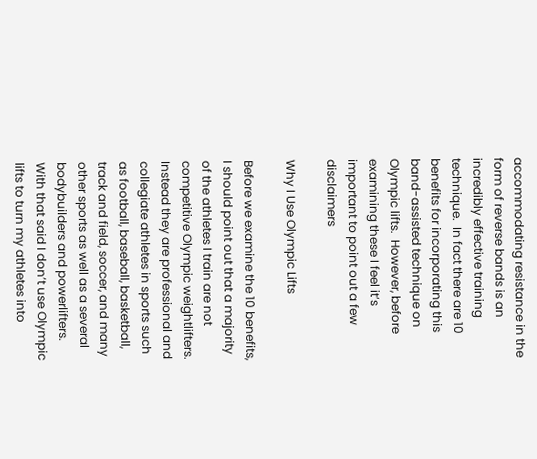accommodating resistance in the form of reverse bands is an incredibly effective training technique.  In fact there are 10 benefits for incorporating this band-assisted technique on Olympic lifts.  However, before examining these I feel it’s important to point out a few disclaimers

Why I Use Olympic Lifts

Before we examine the 10 benefits, I should point out that a majority of the athletes I train are not competitive Olympic weightlifters.  Instead they are professional and collegiate athletes in sports such as football, baseball, basketball, track and field, soccer, and many other sports as well as a several bodybuilders and powerlifters.  With that said I don’t use Olympic lifts to turn my athletes into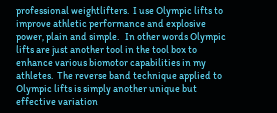professional weightlifters.  I use Olympic lifts to improve athletic performance and explosive power, plain and simple.   In other words Olympic lifts are just another tool in the tool box to enhance various biomotor capabilities in my athletes.  The reverse band technique applied to Olympic lifts is simply another unique but effective variation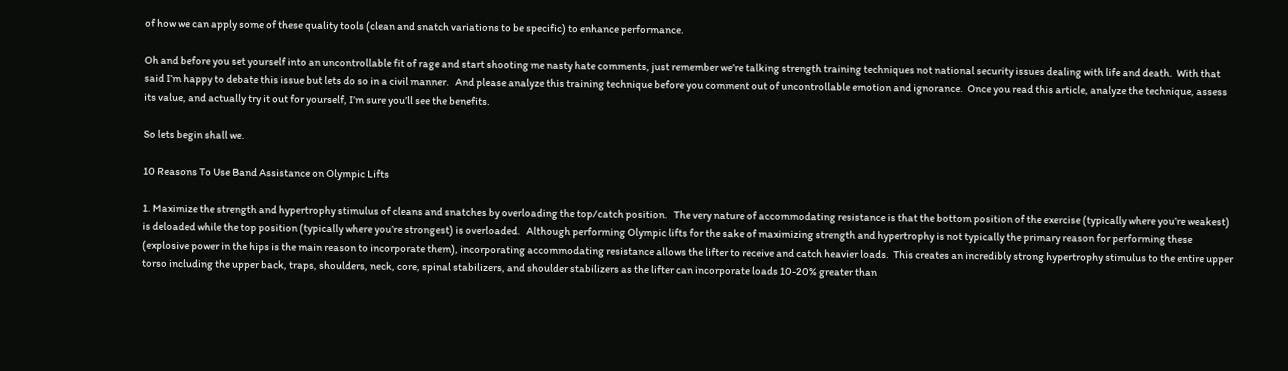of how we can apply some of these quality tools (clean and snatch variations to be specific) to enhance performance.

Oh and before you set yourself into an uncontrollable fit of rage and start shooting me nasty hate comments, just remember we’re talking strength training techniques not national security issues dealing with life and death.  With that said I’m happy to debate this issue but lets do so in a civil manner.   And please analyze this training technique before you comment out of uncontrollable emotion and ignorance.  Once you read this article, analyze the technique, assess its value, and actually try it out for yourself, I’m sure you’ll see the benefits.

So lets begin shall we.

10 Reasons To Use Band Assistance on Olympic Lifts

1. Maximize the strength and hypertrophy stimulus of cleans and snatches by overloading the top/catch position.   The very nature of accommodating resistance is that the bottom position of the exercise (typically where you’re weakest) is deloaded while the top position (typically where you’re strongest) is overloaded.   Although performing Olympic lifts for the sake of maximizing strength and hypertrophy is not typically the primary reason for performing these (explosive power in the hips is the main reason to incorporate them), incorporating accommodating resistance allows the lifter to receive and catch heavier loads.  This creates an incredibly strong hypertrophy stimulus to the entire upper torso including the upper back, traps, shoulders, neck, core, spinal stabilizers, and shoulder stabilizers as the lifter can incorporate loads 10-20% greater than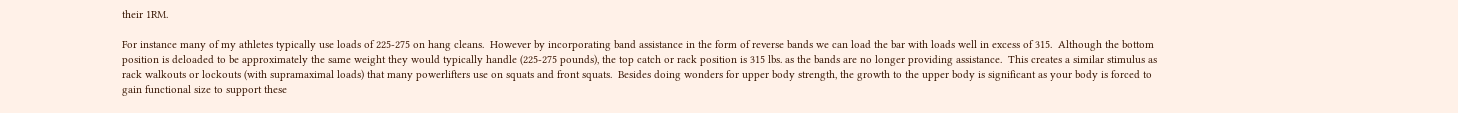their 1RM.

For instance many of my athletes typically use loads of 225-275 on hang cleans.  However by incorporating band assistance in the form of reverse bands we can load the bar with loads well in excess of 315.  Although the bottom position is deloaded to be approximately the same weight they would typically handle (225-275 pounds), the top catch or rack position is 315 lbs. as the bands are no longer providing assistance.  This creates a similar stimulus as rack walkouts or lockouts (with supramaximal loads) that many powerlifters use on squats and front squats.  Besides doing wonders for upper body strength, the growth to the upper body is significant as your body is forced to gain functional size to support these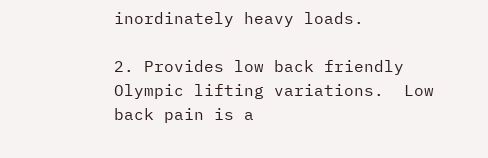inordinately heavy loads.

2. Provides low back friendly Olympic lifting variations.  Low back pain is a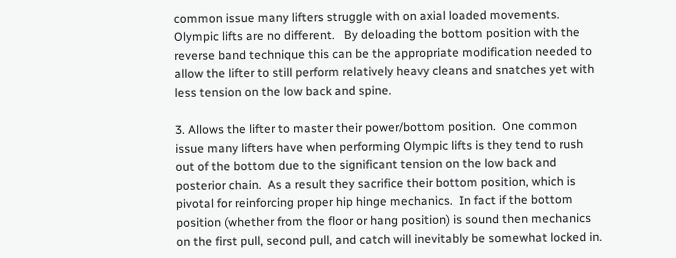common issue many lifters struggle with on axial loaded movements.  Olympic lifts are no different.   By deloading the bottom position with the reverse band technique this can be the appropriate modification needed to allow the lifter to still perform relatively heavy cleans and snatches yet with less tension on the low back and spine.

3. Allows the lifter to master their power/bottom position.  One common issue many lifters have when performing Olympic lifts is they tend to rush out of the bottom due to the significant tension on the low back and posterior chain.  As a result they sacrifice their bottom position, which is pivotal for reinforcing proper hip hinge mechanics.  In fact if the bottom position (whether from the floor or hang position) is sound then mechanics on the first pull, second pull, and catch will inevitably be somewhat locked in.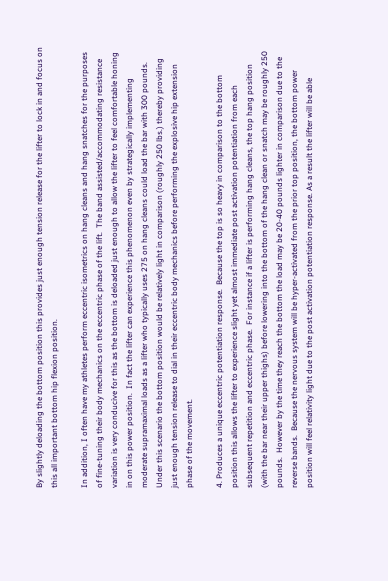By slightly deloading the bottom position this provides just enough tension release for the lifter to lock in and focus on this all important bottom hip flexion position.

In addition, I often have my athletes perform eccentric isometrics on hang cleans and hang snatches for the purposes of fine-tuning their body mechanics on the eccentric phase of the lift.  The band assisted/accommodating resistance variation is very conducive for this as the bottom is deloaded just enough to allow the lifter to feel comfortable honing in on this power position.  In fact the lifter can experience this phenomenon even by strategically implementing moderate supramaximal loads as a lifter who typically uses 275 on hang cleans could load the bar with 300 pounds.  Under this scenario the bottom position would be relatively light in comparison (roughly 250 lbs.) thereby providing just enough tension release to dial in their eccentric body mechanics before performing the explosive hip extension phase of the movement.

4. Produces a unique eccentric potentiation response.  Because the top is so heavy in comparison to the bottom position this allows the lifter to experience slight yet almost immediate post activation potentiation from each subsequent repetition and eccentric phase.  For instance if a lifter is performing hang cleans, the top hang position (with the bar near their upper thighs) before lowering into the bottom of the hang clean or snatch may be roughly 250 pounds.  However by the time they reach the bottom the load may be 20-40 pounds lighter in comparison due to the reverse bands.  Because the nervous system will be hyper-activated from the prior top position, the bottom power position will feel relativity light due to the post activation potentiation response. As a result the lifter will be able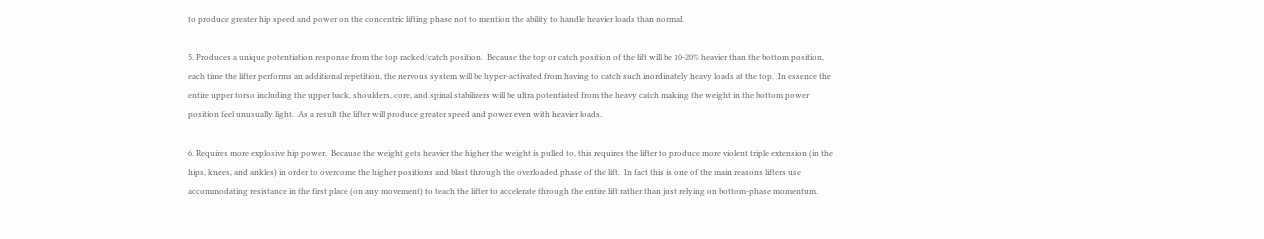to produce greater hip speed and power on the concentric lifting phase not to mention the ability to handle heavier loads than normal.

5. Produces a unique potentiation response from the top racked/catch position.  Because the top or catch position of the lift will be 10-20% heavier than the bottom position, each time the lifter performs an additional repetition, the nervous system will be hyper-activated from having to catch such inordinately heavy loads at the top.  In essence the entire upper torso including the upper back, shoulders, core, and spinal stabilizers will be ultra potentiated from the heavy catch making the weight in the bottom power position feel unusually light.  As a result the lifter will produce greater speed and power even with heavier loads.

6. Requires more explosive hip power.  Because the weight gets heavier the higher the weight is pulled to, this requires the lifter to produce more violent triple extension (in the hips, knees, and ankles) in order to overcome the higher positions and blast through the overloaded phase of the lift.  In fact this is one of the main reasons lifters use accommodating resistance in the first place (on any movement) to teach the lifter to accelerate through the entire lift rather than just relying on bottom-phase momentum.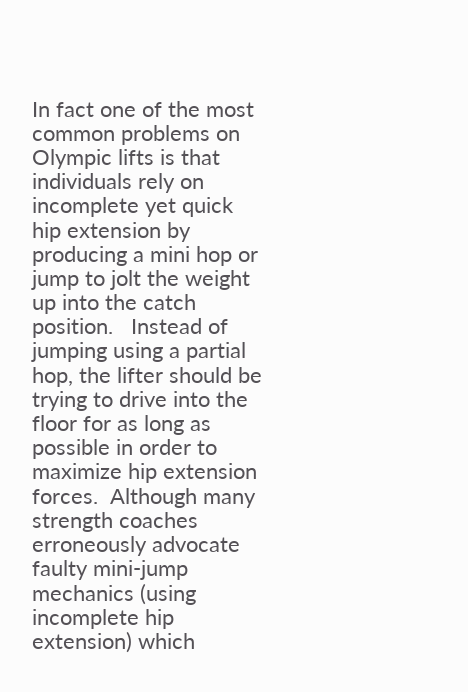In fact one of the most common problems on Olympic lifts is that individuals rely on incomplete yet quick hip extension by producing a mini hop or jump to jolt the weight up into the catch position.   Instead of jumping using a partial hop, the lifter should be trying to drive into the floor for as long as possible in order to maximize hip extension forces.  Although many strength coaches erroneously advocate faulty mini-jump mechanics (using incomplete hip extension) which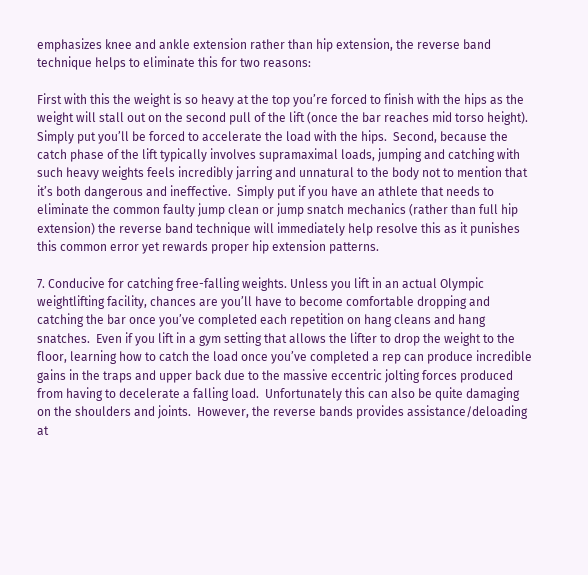emphasizes knee and ankle extension rather than hip extension, the reverse band technique helps to eliminate this for two reasons:

First with this the weight is so heavy at the top you’re forced to finish with the hips as the weight will stall out on the second pull of the lift (once the bar reaches mid torso height).  Simply put you’ll be forced to accelerate the load with the hips.  Second, because the catch phase of the lift typically involves supramaximal loads, jumping and catching with such heavy weights feels incredibly jarring and unnatural to the body not to mention that it’s both dangerous and ineffective.  Simply put if you have an athlete that needs to eliminate the common faulty jump clean or jump snatch mechanics (rather than full hip extension) the reverse band technique will immediately help resolve this as it punishes this common error yet rewards proper hip extension patterns.

7. Conducive for catching free-falling weights. Unless you lift in an actual Olympic weightlifting facility, chances are you’ll have to become comfortable dropping and catching the bar once you’ve completed each repetition on hang cleans and hang snatches.  Even if you lift in a gym setting that allows the lifter to drop the weight to the floor, learning how to catch the load once you’ve completed a rep can produce incredible gains in the traps and upper back due to the massive eccentric jolting forces produced from having to decelerate a falling load.  Unfortunately this can also be quite damaging on the shoulders and joints.  However, the reverse bands provides assistance/deloading at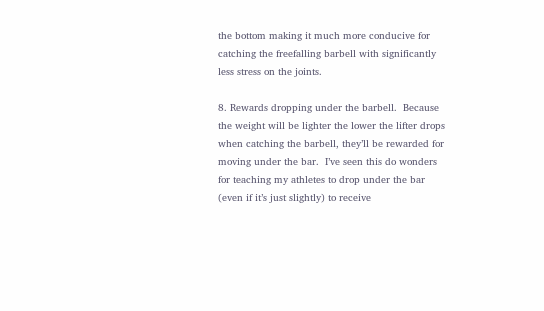the bottom making it much more conducive for catching the freefalling barbell with significantly less stress on the joints.

8. Rewards dropping under the barbell.  Because the weight will be lighter the lower the lifter drops when catching the barbell, they’ll be rewarded for moving under the bar.  I’ve seen this do wonders for teaching my athletes to drop under the bar (even if it’s just slightly) to receive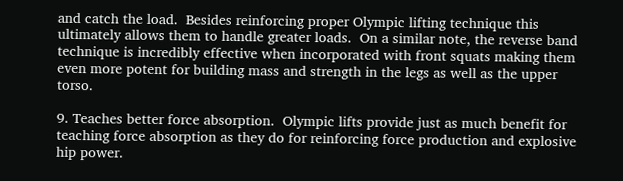and catch the load.  Besides reinforcing proper Olympic lifting technique this ultimately allows them to handle greater loads.  On a similar note, the reverse band technique is incredibly effective when incorporated with front squats making them even more potent for building mass and strength in the legs as well as the upper torso.

9. Teaches better force absorption.  Olympic lifts provide just as much benefit for teaching force absorption as they do for reinforcing force production and explosive hip power.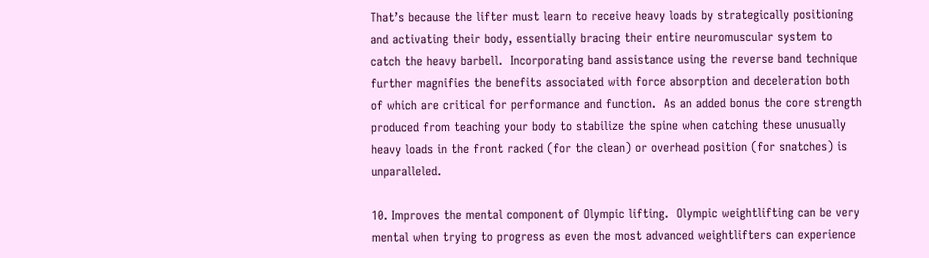That’s because the lifter must learn to receive heavy loads by strategically positioning and activating their body, essentially bracing their entire neuromuscular system to catch the heavy barbell.  Incorporating band assistance using the reverse band technique further magnifies the benefits associated with force absorption and deceleration both of which are critical for performance and function.  As an added bonus the core strength produced from teaching your body to stabilize the spine when catching these unusually heavy loads in the front racked (for the clean) or overhead position (for snatches) is unparalleled.

10. Improves the mental component of Olympic lifting.  Olympic weightlifting can be very mental when trying to progress as even the most advanced weightlifters can experience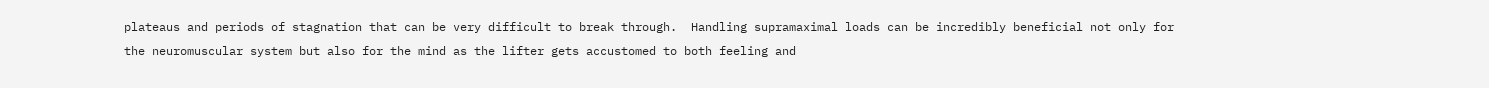plateaus and periods of stagnation that can be very difficult to break through.  Handling supramaximal loads can be incredibly beneficial not only for the neuromuscular system but also for the mind as the lifter gets accustomed to both feeling and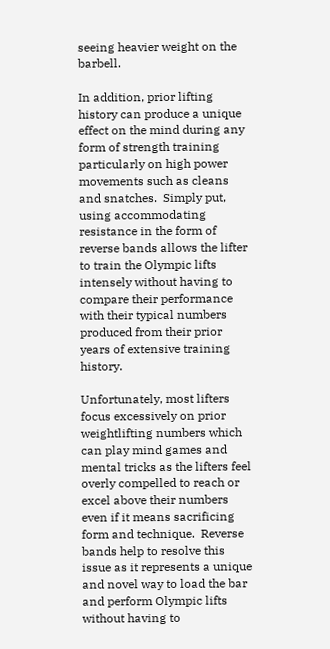seeing heavier weight on the barbell.

In addition, prior lifting history can produce a unique effect on the mind during any form of strength training particularly on high power movements such as cleans and snatches.  Simply put, using accommodating resistance in the form of reverse bands allows the lifter to train the Olympic lifts intensely without having to compare their performance with their typical numbers produced from their prior years of extensive training history.

Unfortunately, most lifters focus excessively on prior weightlifting numbers which can play mind games and mental tricks as the lifters feel overly compelled to reach or excel above their numbers even if it means sacrificing form and technique.  Reverse bands help to resolve this issue as it represents a unique and novel way to load the bar and perform Olympic lifts without having to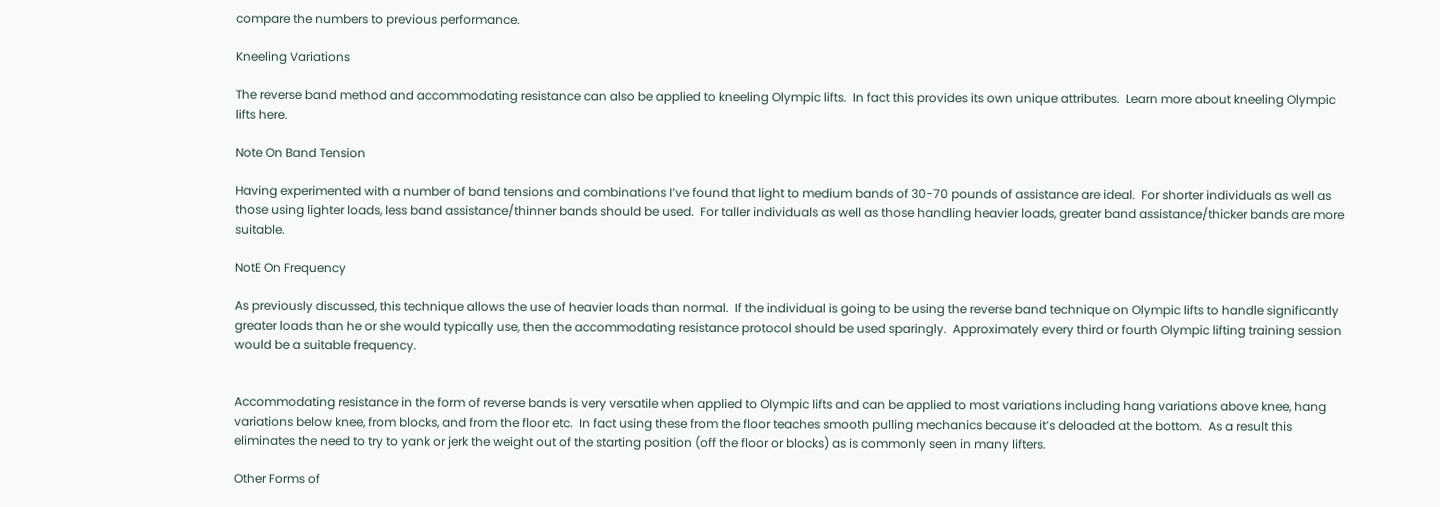compare the numbers to previous performance.

Kneeling Variations

The reverse band method and accommodating resistance can also be applied to kneeling Olympic lifts.  In fact this provides its own unique attributes.  Learn more about kneeling Olympic lifts here.

Note On Band Tension

Having experimented with a number of band tensions and combinations I’ve found that light to medium bands of 30-70 pounds of assistance are ideal.  For shorter individuals as well as those using lighter loads, less band assistance/thinner bands should be used.  For taller individuals as well as those handling heavier loads, greater band assistance/thicker bands are more suitable.

NotE On Frequency

As previously discussed, this technique allows the use of heavier loads than normal.  If the individual is going to be using the reverse band technique on Olympic lifts to handle significantly greater loads than he or she would typically use, then the accommodating resistance protocol should be used sparingly.  Approximately every third or fourth Olympic lifting training session would be a suitable frequency.


Accommodating resistance in the form of reverse bands is very versatile when applied to Olympic lifts and can be applied to most variations including hang variations above knee, hang variations below knee, from blocks, and from the floor etc.  In fact using these from the floor teaches smooth pulling mechanics because it’s deloaded at the bottom.  As a result this eliminates the need to try to yank or jerk the weight out of the starting position (off the floor or blocks) as is commonly seen in many lifters.

Other Forms of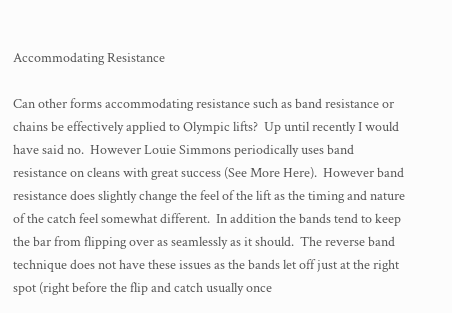Accommodating Resistance

Can other forms accommodating resistance such as band resistance or chains be effectively applied to Olympic lifts?  Up until recently I would have said no.  However Louie Simmons periodically uses band resistance on cleans with great success (See More Here).  However band resistance does slightly change the feel of the lift as the timing and nature of the catch feel somewhat different.  In addition the bands tend to keep the bar from flipping over as seamlessly as it should.  The reverse band technique does not have these issues as the bands let off just at the right spot (right before the flip and catch usually once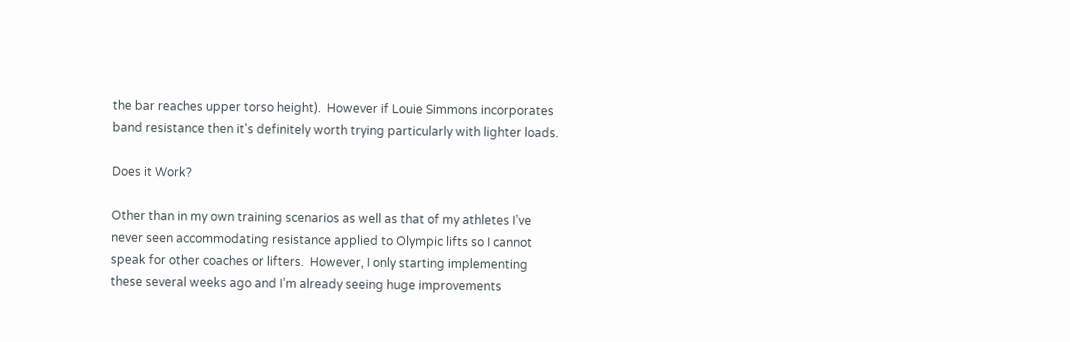the bar reaches upper torso height).  However if Louie Simmons incorporates band resistance then it's definitely worth trying particularly with lighter loads.

Does it Work?

Other than in my own training scenarios as well as that of my athletes I’ve never seen accommodating resistance applied to Olympic lifts so I cannot speak for other coaches or lifters.  However, I only starting implementing these several weeks ago and I’m already seeing huge improvements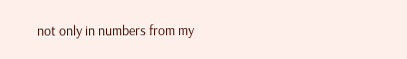not only in numbers from my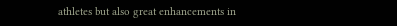athletes but also great enhancements in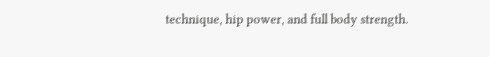technique, hip power, and full body strength.